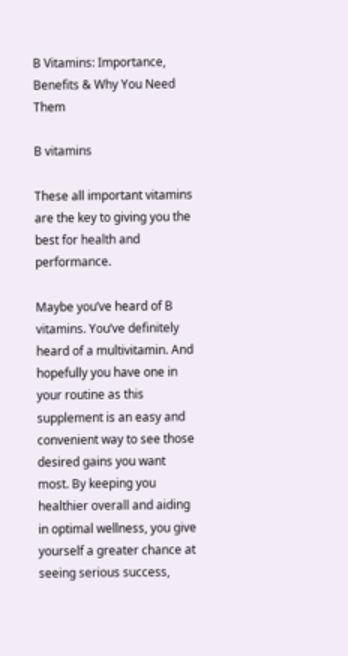B Vitamins: Importance, Benefits & Why You Need Them

B vitamins

These all important vitamins are the key to giving you the best for health and performance.

Maybe you’ve heard of B vitamins. You’ve definitely heard of a multivitamin. And hopefully you have one in your routine as this supplement is an easy and convenient way to see those desired gains you want most. By keeping you healthier overall and aiding in optimal wellness, you give yourself a greater chance at seeing serious success,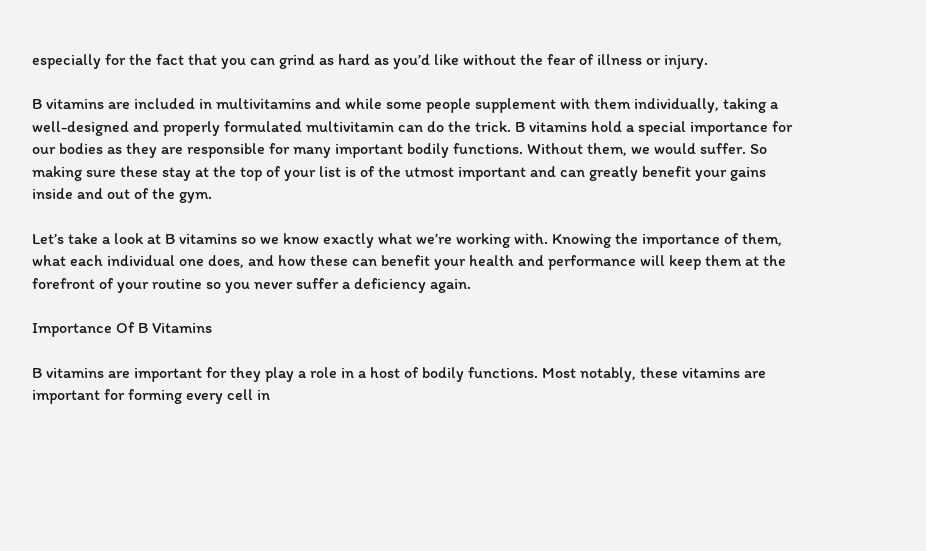especially for the fact that you can grind as hard as you’d like without the fear of illness or injury.

B vitamins are included in multivitamins and while some people supplement with them individually, taking a well-designed and properly formulated multivitamin can do the trick. B vitamins hold a special importance for our bodies as they are responsible for many important bodily functions. Without them, we would suffer. So making sure these stay at the top of your list is of the utmost important and can greatly benefit your gains inside and out of the gym.

Let’s take a look at B vitamins so we know exactly what we’re working with. Knowing the importance of them, what each individual one does, and how these can benefit your health and performance will keep them at the forefront of your routine so you never suffer a deficiency again.

Importance Of B Vitamins

B vitamins are important for they play a role in a host of bodily functions. Most notably, these vitamins are important for forming every cell in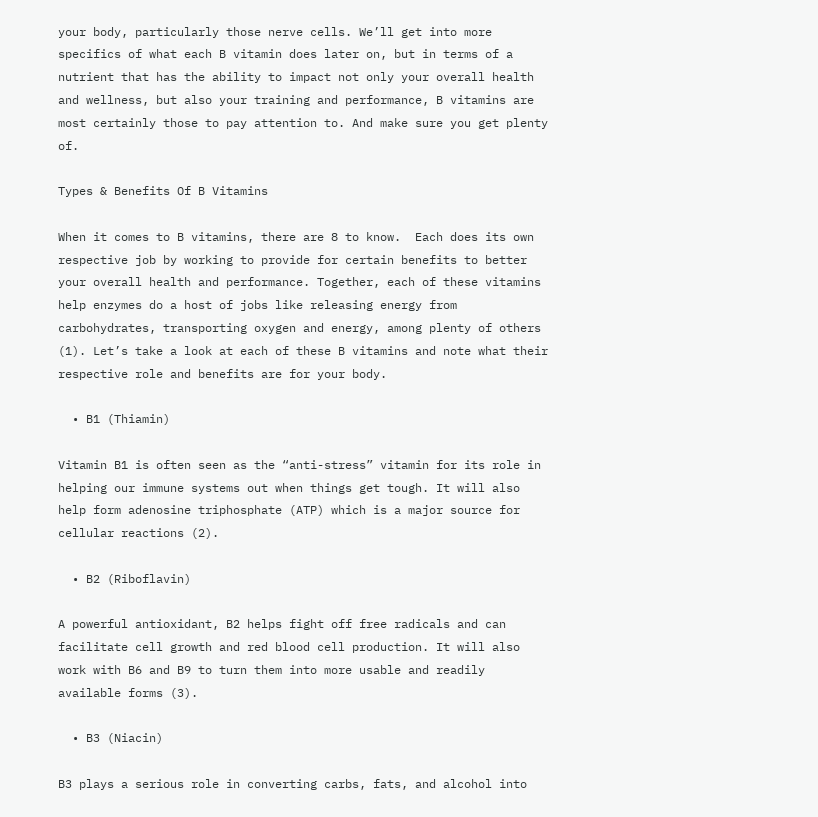your body, particularly those nerve cells. We’ll get into more specifics of what each B vitamin does later on, but in terms of a nutrient that has the ability to impact not only your overall health and wellness, but also your training and performance, B vitamins are most certainly those to pay attention to. And make sure you get plenty of.

Types & Benefits Of B Vitamins

When it comes to B vitamins, there are 8 to know.  Each does its own respective job by working to provide for certain benefits to better your overall health and performance. Together, each of these vitamins help enzymes do a host of jobs like releasing energy from carbohydrates, transporting oxygen and energy, among plenty of others (1). Let’s take a look at each of these B vitamins and note what their respective role and benefits are for your body.

  • B1 (Thiamin)

Vitamin B1 is often seen as the “anti-stress” vitamin for its role in helping our immune systems out when things get tough. It will also help form adenosine triphosphate (ATP) which is a major source for cellular reactions (2).

  • B2 (Riboflavin)

A powerful antioxidant, B2 helps fight off free radicals and can facilitate cell growth and red blood cell production. It will also work with B6 and B9 to turn them into more usable and readily available forms (3).

  • B3 (Niacin)

B3 plays a serious role in converting carbs, fats, and alcohol into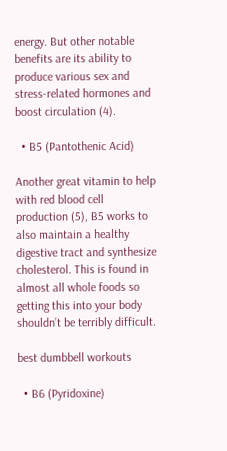energy. But other notable benefits are its ability to produce various sex and stress-related hormones and boost circulation (4).

  • B5 (Pantothenic Acid)

Another great vitamin to help with red blood cell production (5), B5 works to also maintain a healthy digestive tract and synthesize cholesterol. This is found in almost all whole foods so getting this into your body shouldn’t be terribly difficult.

best dumbbell workouts

  • B6 (Pyridoxine)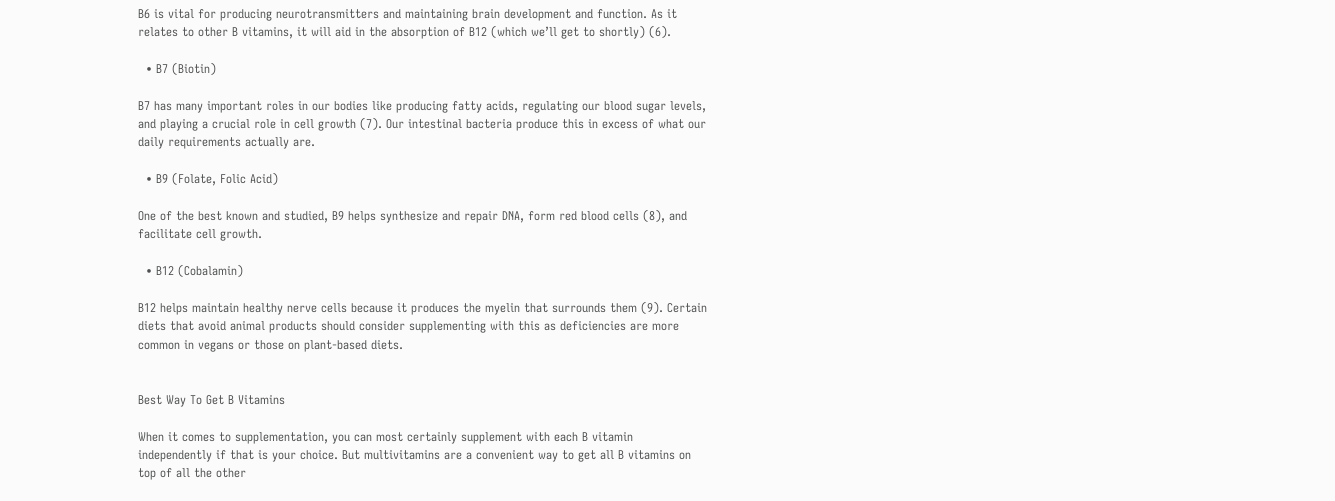B6 is vital for producing neurotransmitters and maintaining brain development and function. As it relates to other B vitamins, it will aid in the absorption of B12 (which we’ll get to shortly) (6).

  • B7 (Biotin)

B7 has many important roles in our bodies like producing fatty acids, regulating our blood sugar levels, and playing a crucial role in cell growth (7). Our intestinal bacteria produce this in excess of what our daily requirements actually are.

  • B9 (Folate, Folic Acid)

One of the best known and studied, B9 helps synthesize and repair DNA, form red blood cells (8), and facilitate cell growth.

  • B12 (Cobalamin)

B12 helps maintain healthy nerve cells because it produces the myelin that surrounds them (9). Certain diets that avoid animal products should consider supplementing with this as deficiencies are more common in vegans or those on plant-based diets.


Best Way To Get B Vitamins

When it comes to supplementation, you can most certainly supplement with each B vitamin independently if that is your choice. But multivitamins are a convenient way to get all B vitamins on top of all the other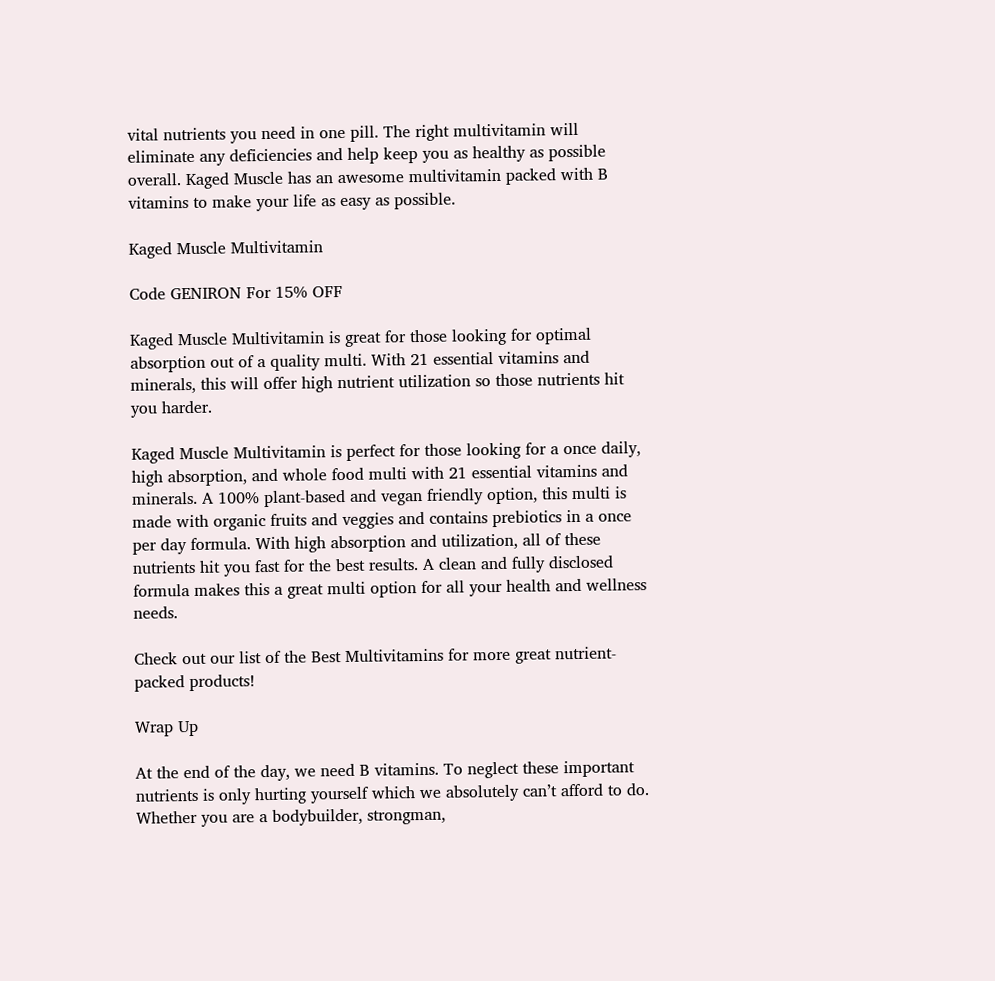vital nutrients you need in one pill. The right multivitamin will eliminate any deficiencies and help keep you as healthy as possible overall. Kaged Muscle has an awesome multivitamin packed with B vitamins to make your life as easy as possible.

Kaged Muscle Multivitamin

Code GENIRON For 15% OFF

Kaged Muscle Multivitamin is great for those looking for optimal absorption out of a quality multi. With 21 essential vitamins and minerals, this will offer high nutrient utilization so those nutrients hit you harder.

Kaged Muscle Multivitamin is perfect for those looking for a once daily, high absorption, and whole food multi with 21 essential vitamins and minerals. A 100% plant-based and vegan friendly option, this multi is made with organic fruits and veggies and contains prebiotics in a once per day formula. With high absorption and utilization, all of these nutrients hit you fast for the best results. A clean and fully disclosed formula makes this a great multi option for all your health and wellness needs.

Check out our list of the Best Multivitamins for more great nutrient-packed products!

Wrap Up

At the end of the day, we need B vitamins. To neglect these important nutrients is only hurting yourself which we absolutely can’t afford to do. Whether you are a bodybuilder, strongman,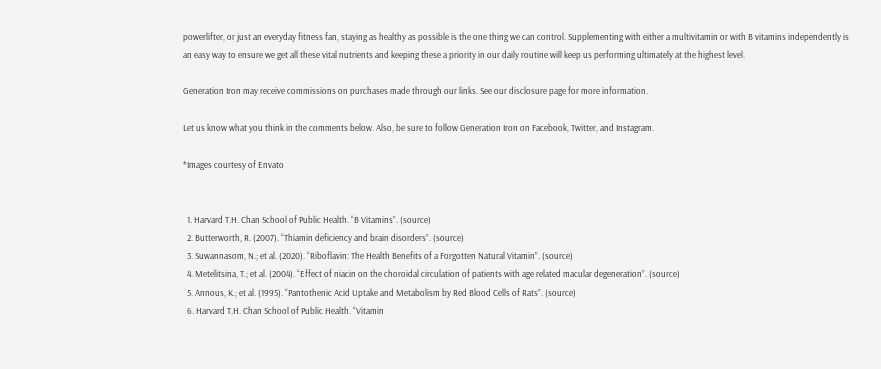powerlifter, or just an everyday fitness fan, staying as healthy as possible is the one thing we can control. Supplementing with either a multivitamin or with B vitamins independently is an easy way to ensure we get all these vital nutrients and keeping these a priority in our daily routine will keep us performing ultimately at the highest level.

Generation Iron may receive commissions on purchases made through our links. See our disclosure page for more information.

Let us know what you think in the comments below. Also, be sure to follow Generation Iron on Facebook, Twitter, and Instagram.

*Images courtesy of Envato


  1. Harvard T.H. Chan School of Public Health. “B Vitamins”. (source)
  2. Butterworth, R. (2007). “Thiamin deficiency and brain disorders”. (source)
  3. Suwannasom, N.; et al. (2020). “Riboflavin: The Health Benefits of a Forgotten Natural Vitamin”. (source)
  4. Metelitsina, T.; et al. (2004). “Effect of niacin on the choroidal circulation of patients with age related macular degeneration”. (source)
  5. Annous, K.; et al. (1995). “Pantothenic Acid Uptake and Metabolism by Red Blood Cells of Rats”. (source)
  6. Harvard T.H. Chan School of Public Health. “Vitamin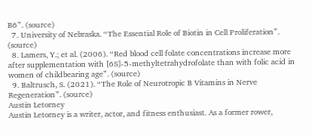B6”. (source)
  7. University of Nebraska. “The Essential Role of Biotin in Cell Proliferation”. (source)
  8. Lamers, Y.; et al. (2006). “Red blood cell folate concentrations increase more after supplementation with [6S]-5-methyltetrahydrofolate than with folic acid in women of childbearing age”. (source)
  9. Baltrusch, S. (2021). “The Role of Neurotropic B Vitamins in Nerve Regeneration”. (source)
Austin Letorney
Austin Letorney is a writer, actor, and fitness enthusiast. As a former rower,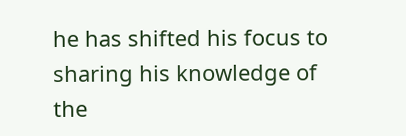he has shifted his focus to sharing his knowledge of the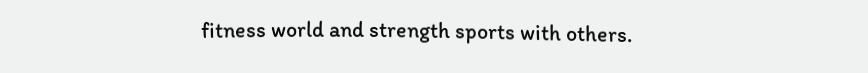fitness world and strength sports with others.